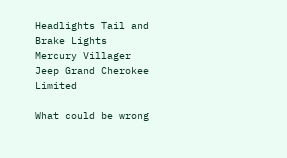Headlights Tail and Brake Lights
Mercury Villager
Jeep Grand Cherokee Limited

What could be wrong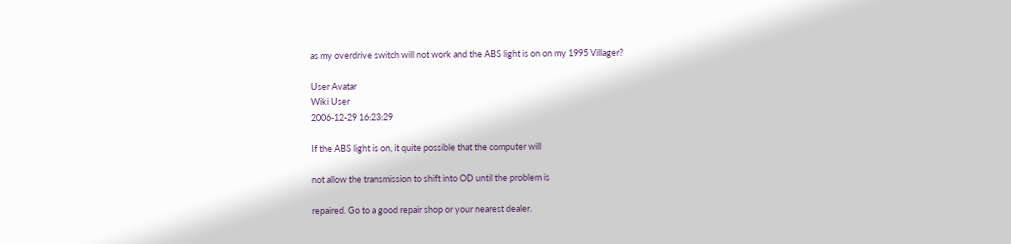as my overdrive switch will not work and the ABS light is on on my 1995 Villager?

User Avatar
Wiki User
2006-12-29 16:23:29

If the ABS light is on, it quite possible that the computer will

not allow the transmission to shift into OD until the problem is

repaired. Go to a good repair shop or your nearest dealer.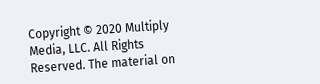Copyright © 2020 Multiply Media, LLC. All Rights Reserved. The material on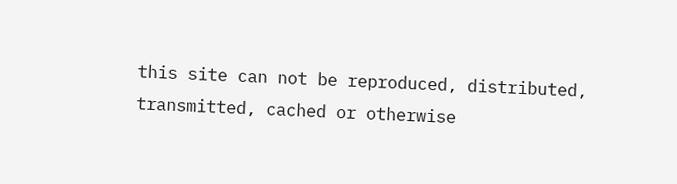this site can not be reproduced, distributed, transmitted, cached or otherwise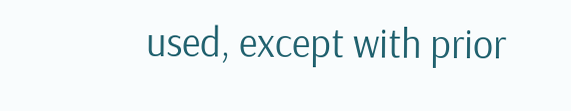used, except with prior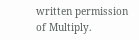written permission of Multiply.